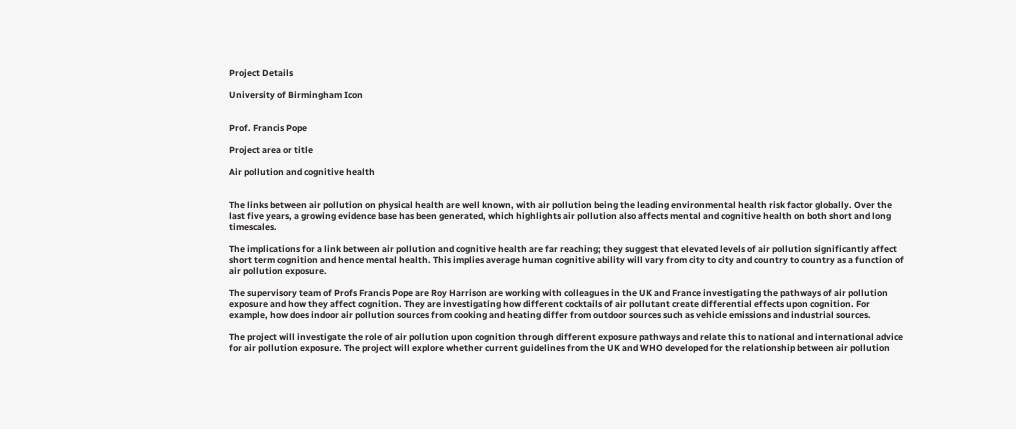Project Details

University of Birmingham Icon


Prof. Francis Pope

Project area or title

Air pollution and cognitive health


The links between air pollution on physical health are well known, with air pollution being the leading environmental health risk factor globally. Over the last five years, a growing evidence base has been generated, which highlights air pollution also affects mental and cognitive health on both short and long timescales.

The implications for a link between air pollution and cognitive health are far reaching; they suggest that elevated levels of air pollution significantly affect short term cognition and hence mental health. This implies average human cognitive ability will vary from city to city and country to country as a function of air pollution exposure.

The supervisory team of Profs Francis Pope are Roy Harrison are working with colleagues in the UK and France investigating the pathways of air pollution exposure and how they affect cognition. They are investigating how different cocktails of air pollutant create differential effects upon cognition. For example, how does indoor air pollution sources from cooking and heating differ from outdoor sources such as vehicle emissions and industrial sources.

The project will investigate the role of air pollution upon cognition through different exposure pathways and relate this to national and international advice for air pollution exposure. The project will explore whether current guidelines from the UK and WHO developed for the relationship between air pollution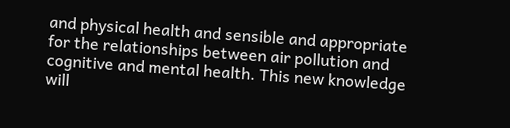and physical health and sensible and appropriate for the relationships between air pollution and cognitive and mental health. This new knowledge will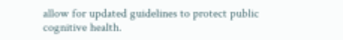allow for updated guidelines to protect public cognitive health.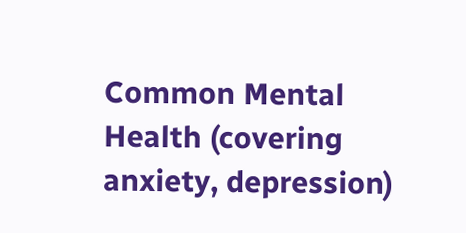Common Mental Health (covering anxiety, depression)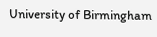University of Birmingham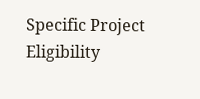Specific Project Eligibility